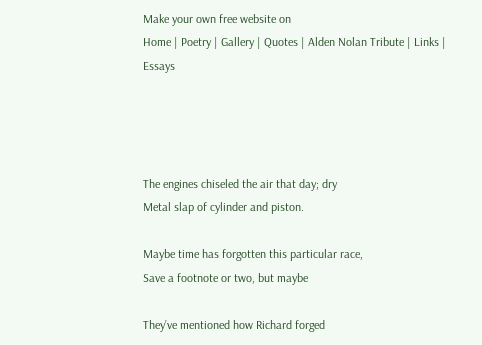Make your own free website on
Home | Poetry | Gallery | Quotes | Alden Nolan Tribute | Links | Essays




The engines chiseled the air that day; dry
Metal slap of cylinder and piston.

Maybe time has forgotten this particular race,
Save a footnote or two, but maybe

They’ve mentioned how Richard forged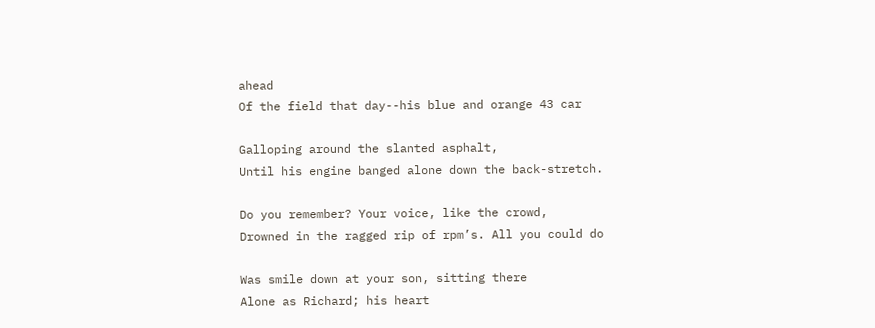ahead
Of the field that day--his blue and orange 43 car

Galloping around the slanted asphalt,
Until his engine banged alone down the back-stretch.

Do you remember? Your voice, like the crowd,
Drowned in the ragged rip of rpm’s. All you could do

Was smile down at your son, sitting there
Alone as Richard; his heart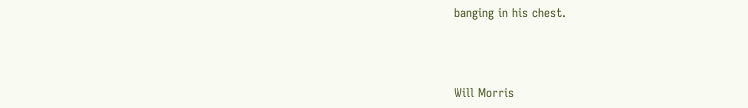banging in his chest.



Will Morris